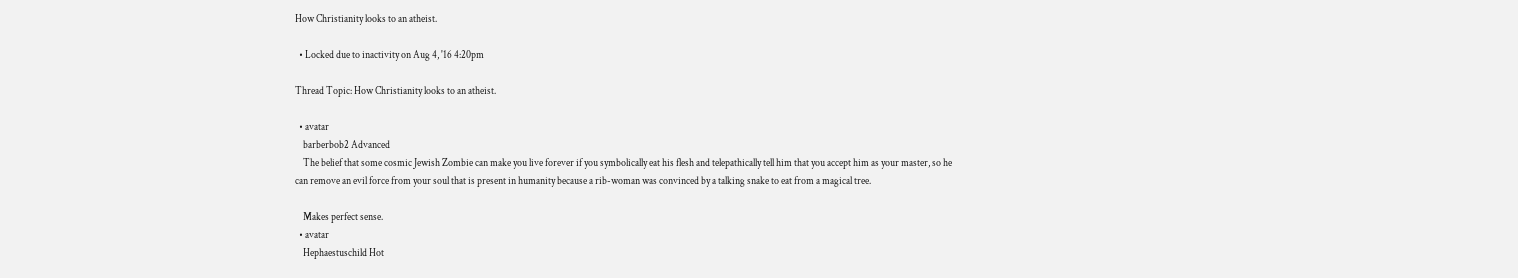How Christianity looks to an atheist.

  • Locked due to inactivity on Aug 4, '16 4:20pm

Thread Topic: How Christianity looks to an atheist.

  • avatar
    barberbob2 Advanced
    The belief that some cosmic Jewish Zombie can make you live forever if you symbolically eat his flesh and telepathically tell him that you accept him as your master, so he can remove an evil force from your soul that is present in humanity because a rib-woman was convinced by a talking snake to eat from a magical tree.

    Makes perfect sense.
  • avatar
    Hephaestuschild Hot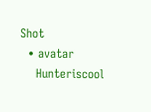Shot
  • avatar
    Hunteriscool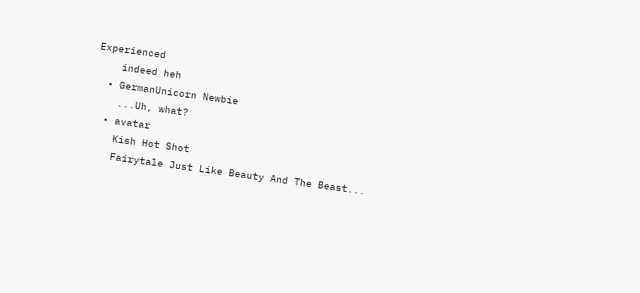Experienced
    indeed heh
  • GermanUnicorn Newbie
    ...Uh, what?
  • avatar
    Kish Hot Shot
    Fairytale Just Like Beauty And The Beast...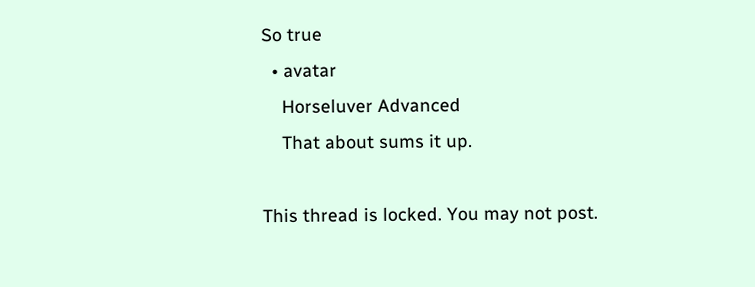So true
  • avatar
    Horseluver Advanced
    That about sums it up.

This thread is locked. You may not post.